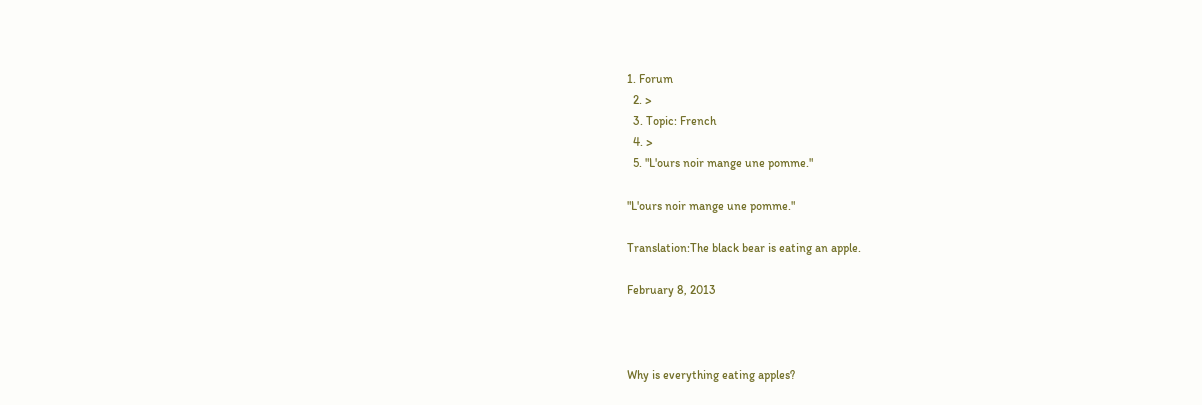1. Forum
  2. >
  3. Topic: French
  4. >
  5. "L'ours noir mange une pomme."

"L'ours noir mange une pomme."

Translation:The black bear is eating an apple.

February 8, 2013



Why is everything eating apples?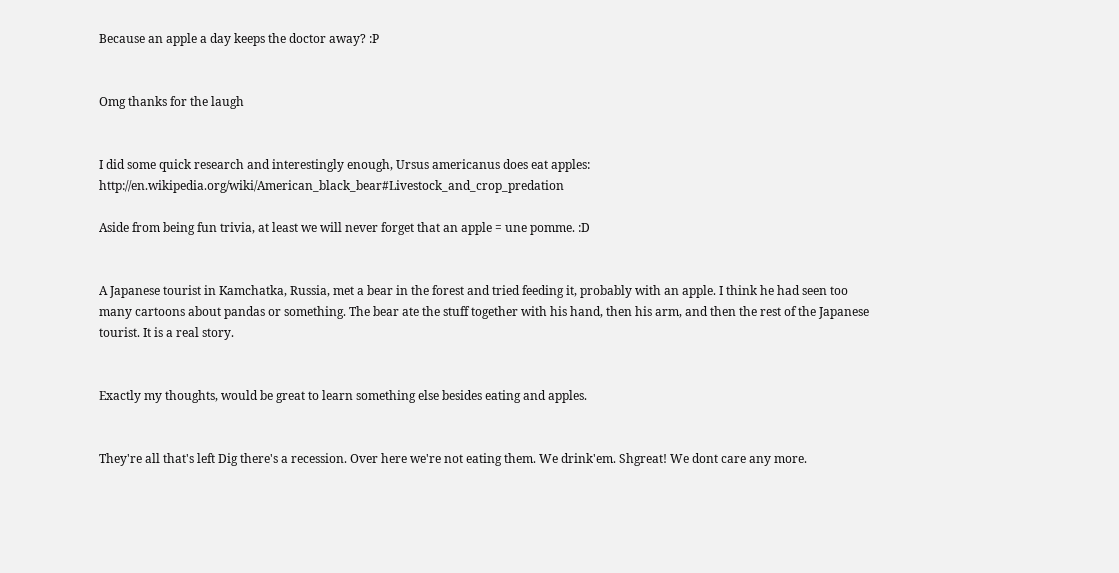Because an apple a day keeps the doctor away? :P


Omg thanks for the laugh


I did some quick research and interestingly enough, Ursus americanus does eat apples: http://en.wikipedia.org/wiki/American_black_bear#Livestock_and_crop_predation

Aside from being fun trivia, at least we will never forget that an apple = une pomme. :D


A Japanese tourist in Kamchatka, Russia, met a bear in the forest and tried feeding it, probably with an apple. I think he had seen too many cartoons about pandas or something. The bear ate the stuff together with his hand, then his arm, and then the rest of the Japanese tourist. It is a real story.


Exactly my thoughts, would be great to learn something else besides eating and apples.


They're all that's left Dig there's a recession. Over here we're not eating them. We drink'em. Shgreat! We dont care any more.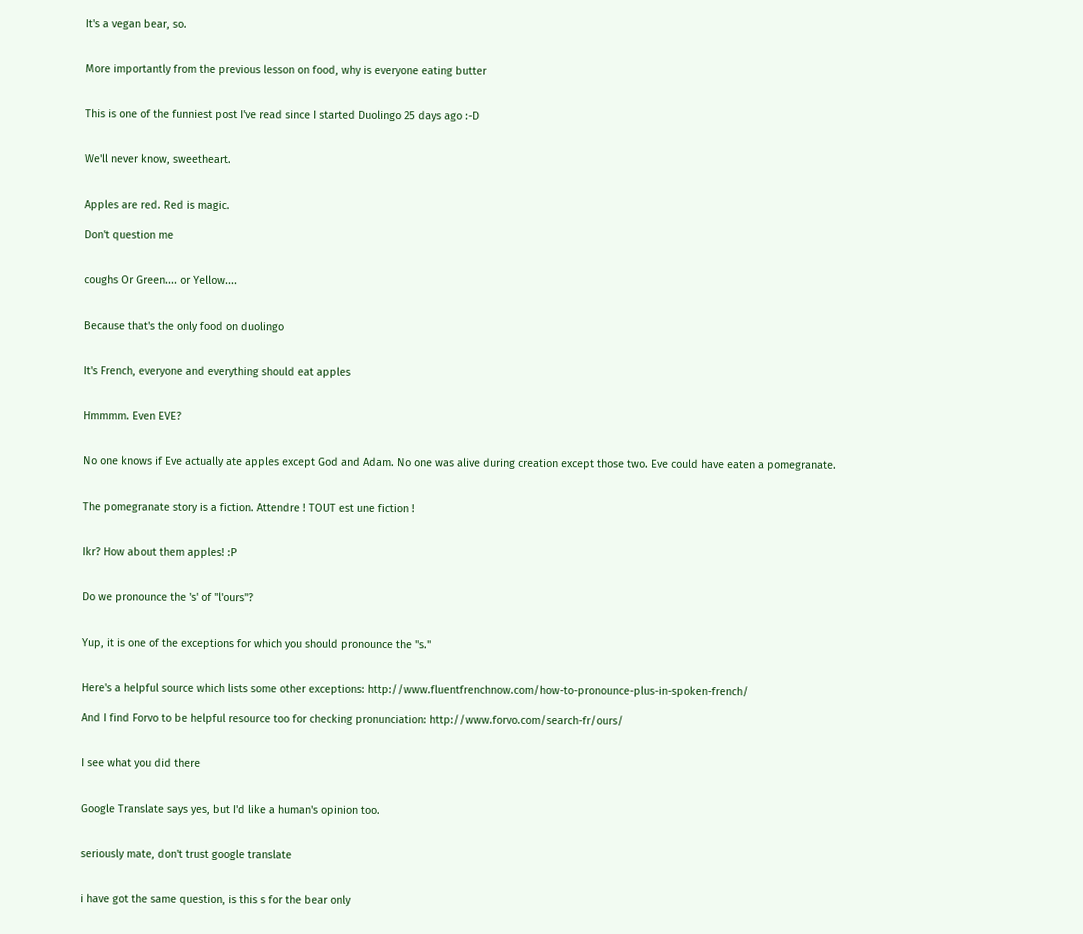It's a vegan bear, so.


More importantly from the previous lesson on food, why is everyone eating butter


This is one of the funniest post I've read since I started Duolingo 25 days ago :-D


We'll never know, sweetheart.


Apples are red. Red is magic.

Don't question me


coughs Or Green.... or Yellow....


Because that's the only food on duolingo


It's French, everyone and everything should eat apples


Hmmmm. Even EVE?


No one knows if Eve actually ate apples except God and Adam. No one was alive during creation except those two. Eve could have eaten a pomegranate.


The pomegranate story is a fiction. Attendre ! TOUT est une fiction !


Ikr? How about them apples! :P


Do we pronounce the 's' of "l'ours"?


Yup, it is one of the exceptions for which you should pronounce the "s."


Here's a helpful source which lists some other exceptions: http://www.fluentfrenchnow.com/how-to-pronounce-plus-in-spoken-french/

And I find Forvo to be helpful resource too for checking pronunciation: http://www.forvo.com/search-fr/ours/


I see what you did there


Google Translate says yes, but I'd like a human's opinion too.


seriously mate, don't trust google translate


i have got the same question, is this s for the bear only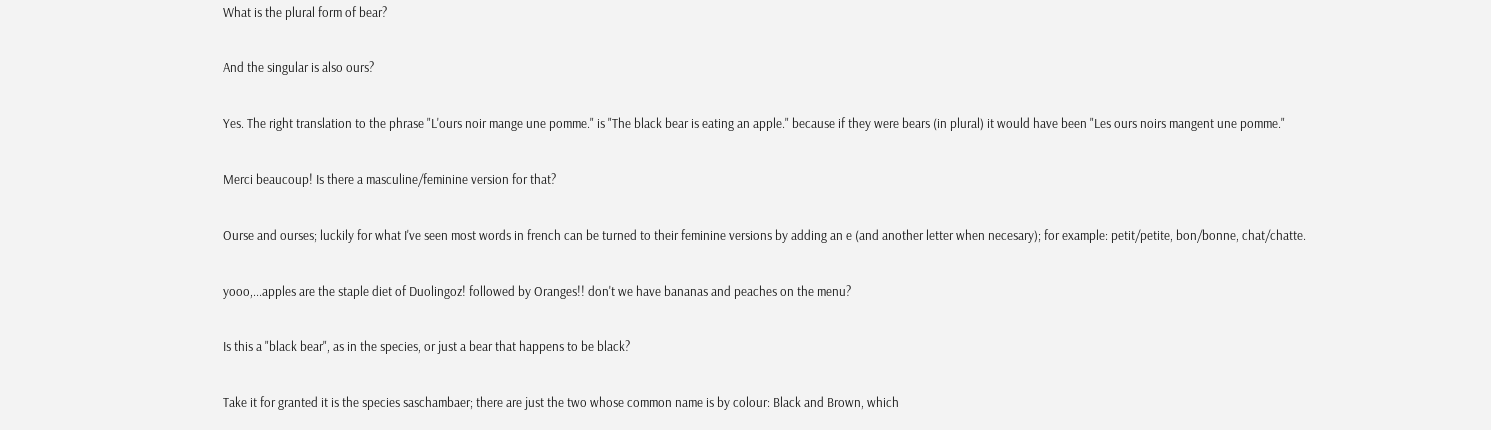What is the plural form of bear?


And the singular is also ours?


Yes. The right translation to the phrase "L'ours noir mange une pomme." is "The black bear is eating an apple." because if they were bears (in plural) it would have been "Les ours noirs mangent une pomme."


Merci beaucoup! Is there a masculine/feminine version for that?


Ourse and ourses; luckily for what I've seen most words in french can be turned to their feminine versions by adding an e (and another letter when necesary); for example: petit/petite, bon/bonne, chat/chatte.


yooo,...apples are the staple diet of Duolingoz! followed by Oranges!! don't we have bananas and peaches on the menu?


Is this a "black bear", as in the species, or just a bear that happens to be black?


Take it for granted it is the species saschambaer; there are just the two whose common name is by colour: Black and Brown, which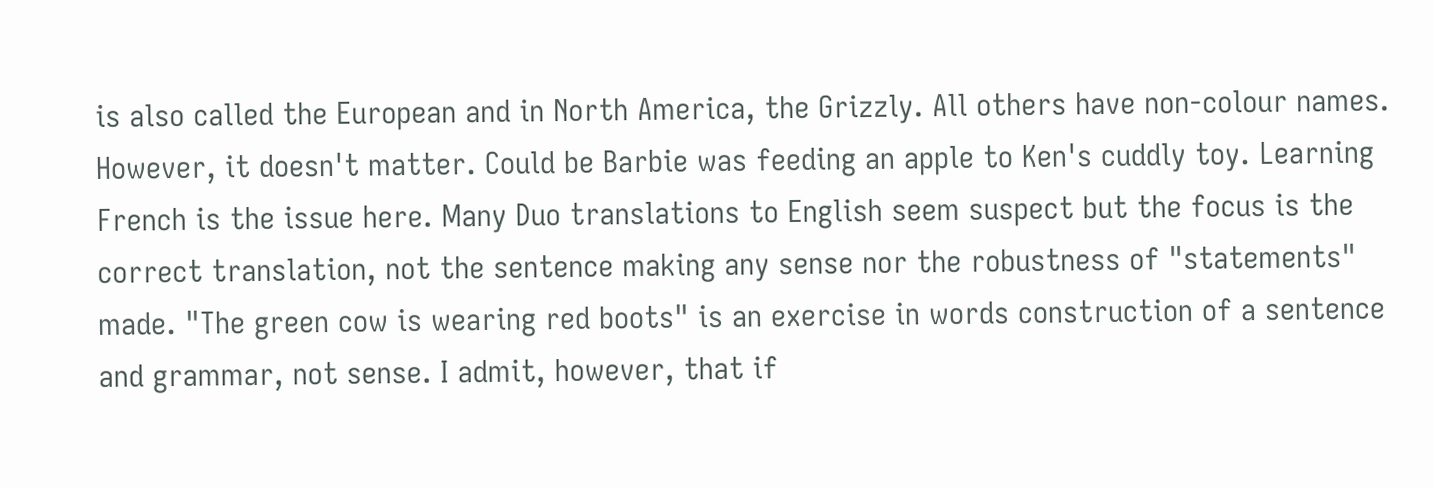is also called the European and in North America, the Grizzly. All others have non-colour names. However, it doesn't matter. Could be Barbie was feeding an apple to Ken's cuddly toy. Learning French is the issue here. Many Duo translations to English seem suspect but the focus is the correct translation, not the sentence making any sense nor the robustness of "statements" made. "The green cow is wearing red boots" is an exercise in words construction of a sentence and grammar, not sense. I admit, however, that if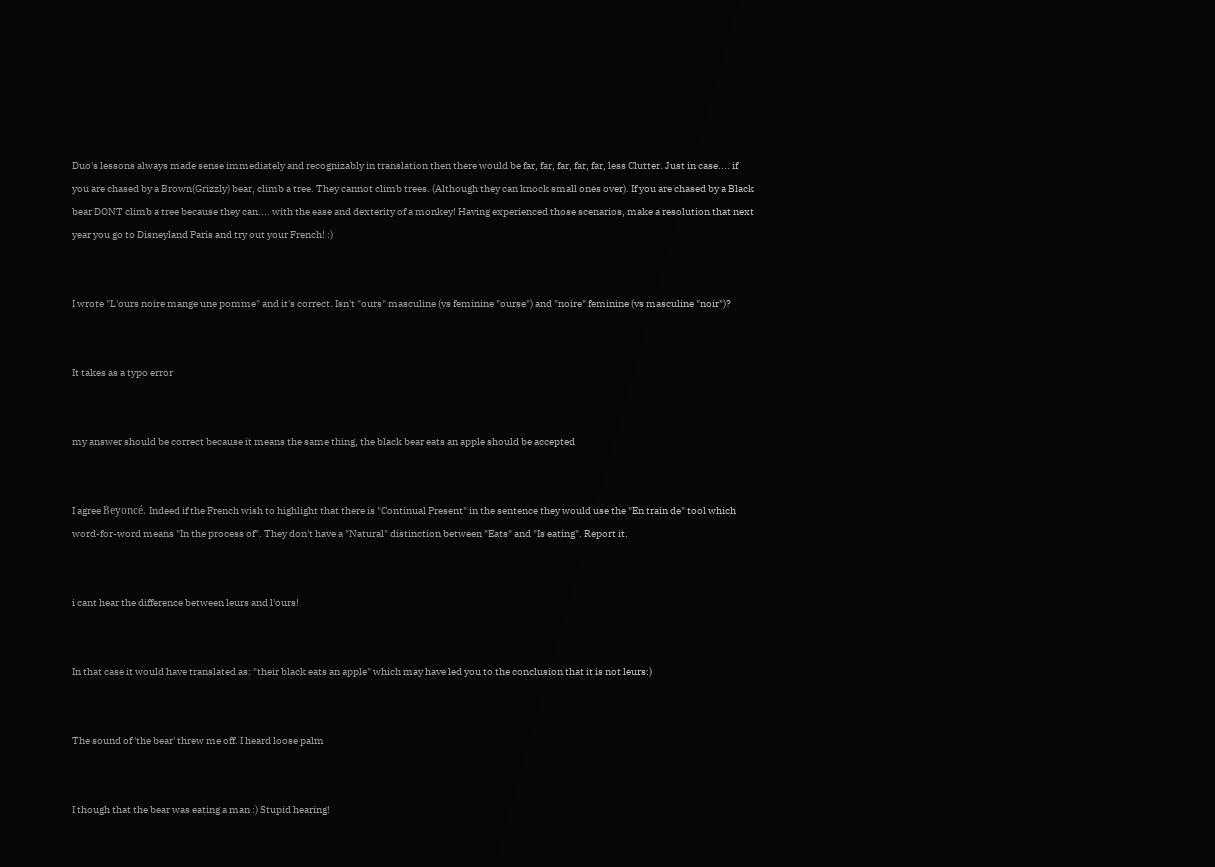Duo's lessons always made sense immediately and recognizably in translation then there would be far, far, far, far, far, less Clutter. Just in case.... if you are chased by a Brown(Grizzly) bear, climb a tree. They cannot climb trees. (Although they can knock small ones over). If you are chased by a Black bear DONT climb a tree because they can.... with the ease and dexterity of a monkey! Having experienced those scenarios, make a resolution that next year you go to Disneyland Paris and try out your French! :)


I wrote "L'ours noire mange une pomme" and it's correct. Isn't "ours" masculine (vs feminine "ourse") and "noire" feminine (vs masculine "noir")?


It takes as a typo error


my answer should be correct because it means the same thing, the black bear eats an apple should be accepted


I agree Beyoncé. Indeed if the French wish to highlight that there is "Continual Present" in the sentence they would use the "En train de" tool which word-for-word means "In the process of". They don't have a "Natural" distinction between "Eats" and "Is eating". Report it.


i cant hear the difference between leurs and l'ours!


In that case it would have translated as: "their black eats an apple" which may have led you to the conclusion that it is not leurs:)


The sound of 'the bear' threw me off. I heard loose palm


I though that the bear was eating a man :) Stupid hearing!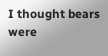I thought bears were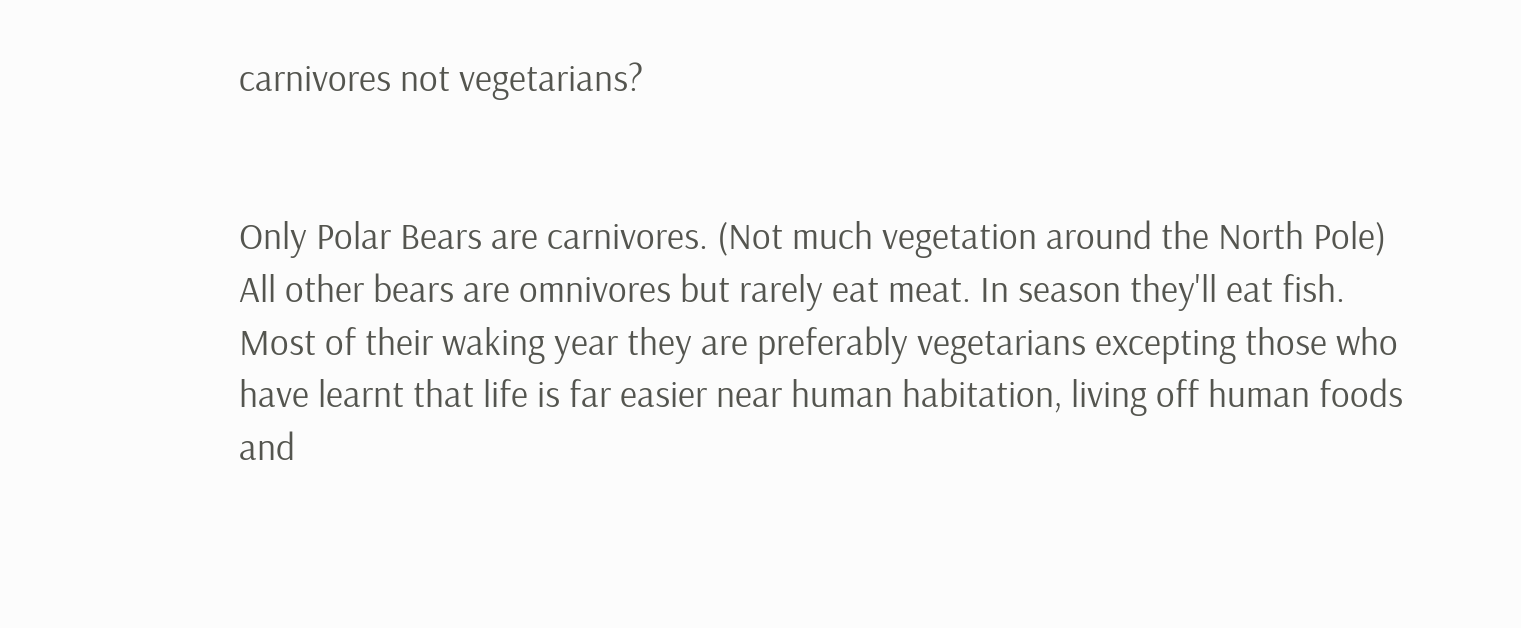carnivores not vegetarians?


Only Polar Bears are carnivores. (Not much vegetation around the North Pole) All other bears are omnivores but rarely eat meat. In season they'll eat fish. Most of their waking year they are preferably vegetarians excepting those who have learnt that life is far easier near human habitation, living off human foods and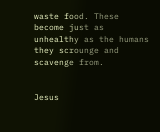waste food. These become just as unhealthy as the humans they scrounge and scavenge from.


Jesus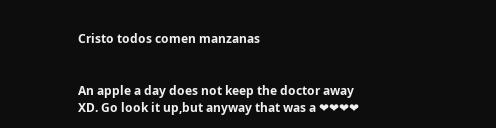Cristo todos comen manzanas


An apple a day does not keep the doctor away XD. Go look it up,but anyway that was a ❤❤❤❤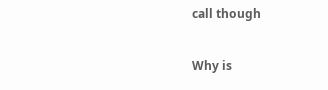call though


Why is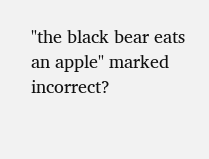"the black bear eats an apple" marked incorrect?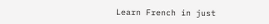Learn French in just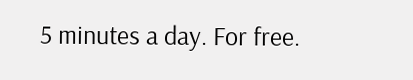5 minutes a day. For free.